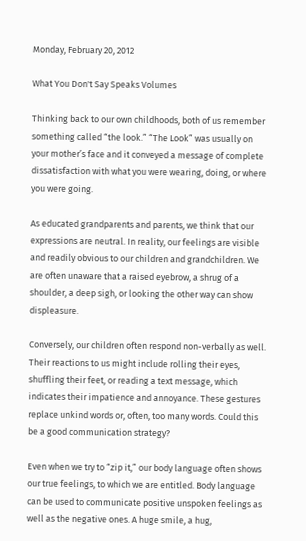Monday, February 20, 2012

What You Don't Say Speaks Volumes

Thinking back to our own childhoods, both of us remember something called “the look.” “The Look” was usually on your mother’s face and it conveyed a message of complete dissatisfaction with what you were wearing, doing, or where you were going.

As educated grandparents and parents, we think that our expressions are neutral. In reality, our feelings are visible and readily obvious to our children and grandchildren. We are often unaware that a raised eyebrow, a shrug of a shoulder, a deep sigh, or looking the other way can show displeasure.

Conversely, our children often respond non-verbally as well. Their reactions to us might include rolling their eyes, shuffling their feet, or reading a text message, which indicates their impatience and annoyance. These gestures replace unkind words or, often, too many words. Could this be a good communication strategy?

Even when we try to “zip it,” our body language often shows our true feelings, to which we are entitled. Body language can be used to communicate positive unspoken feelings as well as the negative ones. A huge smile, a hug,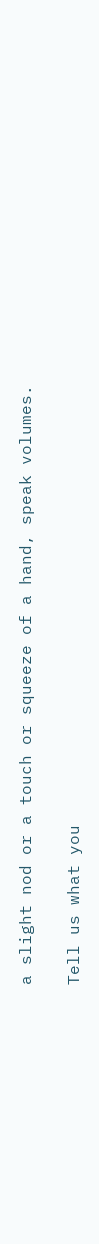a slight nod or a touch or squeeze of a hand, speak volumes.

Tell us what you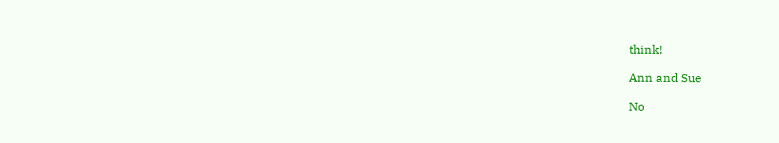think!

Ann and Sue

No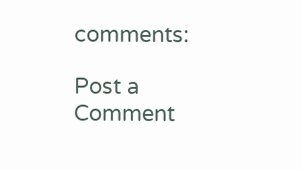comments:

Post a Comment